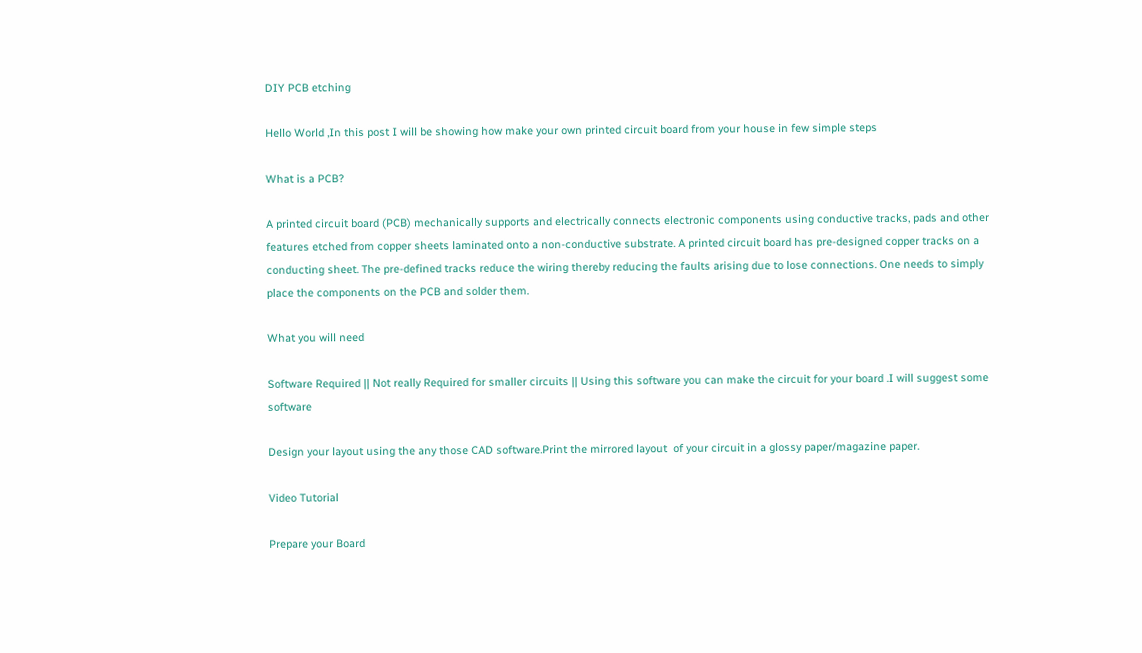DIY PCB etching

Hello World ,In this post I will be showing how make your own printed circuit board from your house in few simple steps

What is a PCB?

A printed circuit board (PCB) mechanically supports and electrically connects electronic components using conductive tracks, pads and other features etched from copper sheets laminated onto a non-conductive substrate. A printed circuit board has pre-designed copper tracks on a conducting sheet. The pre-defined tracks reduce the wiring thereby reducing the faults arising due to lose connections. One needs to simply place the components on the PCB and solder them.

What you will need

Software Required || Not really Required for smaller circuits || Using this software you can make the circuit for your board .I will suggest some software

Design your layout using the any those CAD software.Print the mirrored layout  of your circuit in a glossy paper/magazine paper.

Video Tutorial

Prepare your Board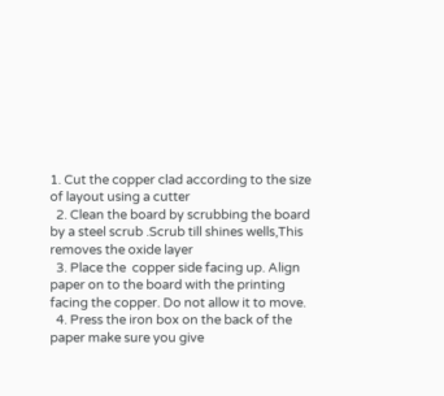1. Cut the copper clad according to the size of layout using a cutter
  2. Clean the board by scrubbing the board by a steel scrub .Scrub till shines wells,This removes the oxide layer
  3. Place the  copper side facing up. Align paper on to the board with the printing facing the copper. Do not allow it to move.
  4. Press the iron box on the back of the paper make sure you give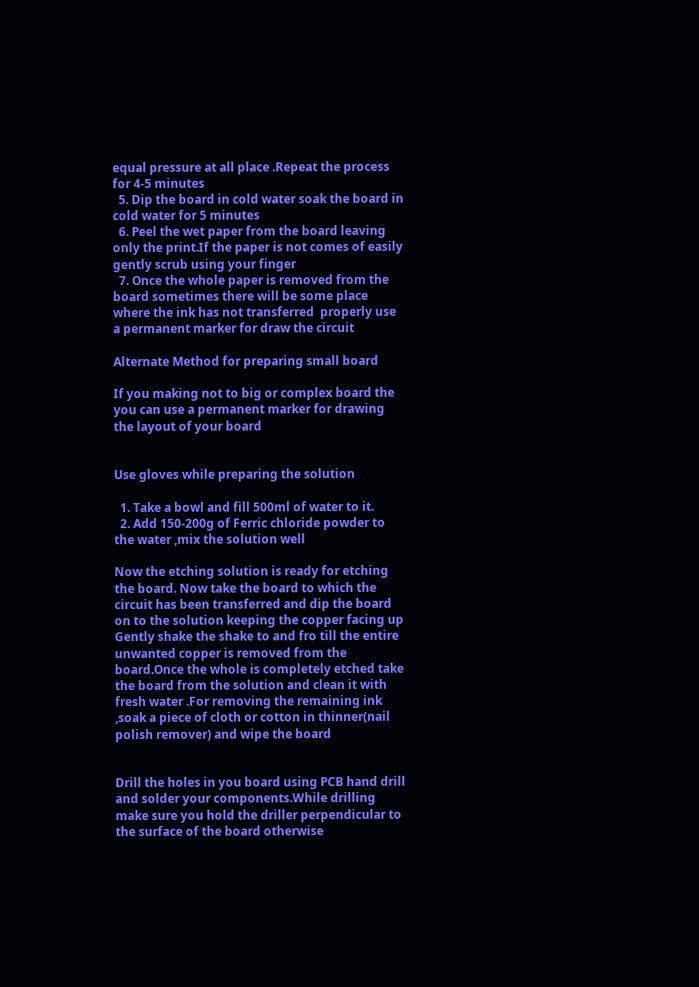equal pressure at all place .Repeat the process for 4-5 minutes
  5. Dip the board in cold water soak the board in cold water for 5 minutes
  6. Peel the wet paper from the board leaving only the print.If the paper is not comes of easily gently scrub using your finger
  7. Once the whole paper is removed from the board sometimes there will be some place where the ink has not transferred  properly use a permanent marker for draw the circuit

Alternate Method for preparing small board

If you making not to big or complex board the you can use a permanent marker for drawing the layout of your board


Use gloves while preparing the solution

  1. Take a bowl and fill 500ml of water to it.
  2. Add 150-200g of Ferric chloride powder to the water ,mix the solution well

Now the etching solution is ready for etching the board. Now take the board to which the circuit has been transferred and dip the board on to the solution keeping the copper facing up Gently shake the shake to and fro till the entire unwanted copper is removed from the board.Once the whole is completely etched take the board from the solution and clean it with fresh water .For removing the remaining ink ,soak a piece of cloth or cotton in thinner(nail polish remover) and wipe the board


Drill the holes in you board using PCB hand drill and solder your components.While drilling make sure you hold the driller perpendicular to the surface of the board otherwise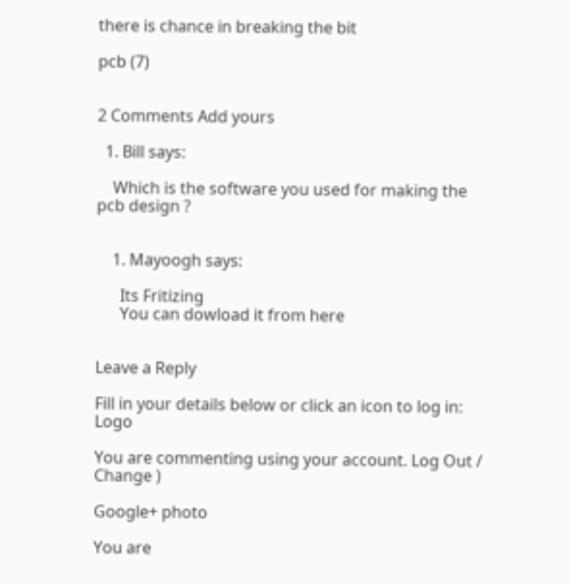there is chance in breaking the bit

pcb (7)


2 Comments Add yours

  1. Bill says:

    Which is the software you used for making the pcb design ?


    1. Mayoogh says:

      Its Fritizing
      You can dowload it from here


Leave a Reply

Fill in your details below or click an icon to log in: Logo

You are commenting using your account. Log Out /  Change )

Google+ photo

You are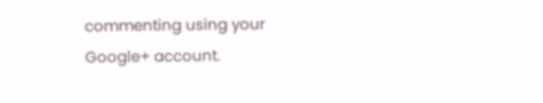commenting using your Google+ account.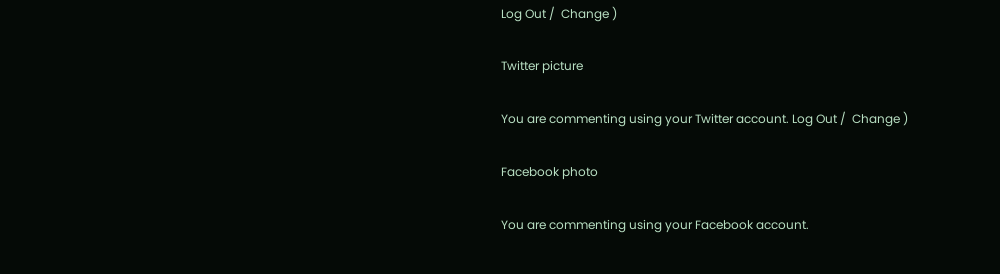Log Out /  Change )

Twitter picture

You are commenting using your Twitter account. Log Out /  Change )

Facebook photo

You are commenting using your Facebook account.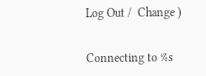Log Out /  Change )


Connecting to %s